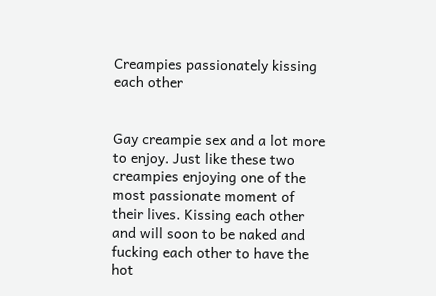Creampies passionately kissing each other


Gay creampie sex and a lot more to enjoy. Just like these two creampies enjoying one of the most passionate moment of their lives. Kissing each other and will soon to be naked and fucking each other to have the hot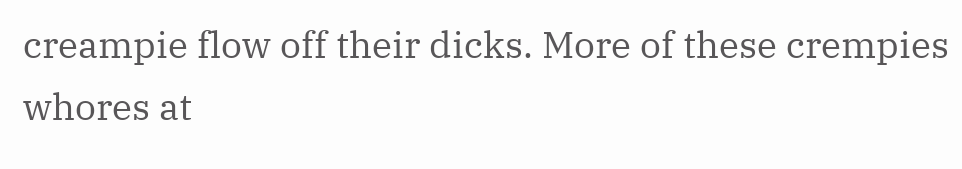creampie flow off their dicks. More of these crempies whores at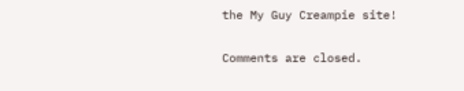the My Guy Creampie site!

Comments are closed.